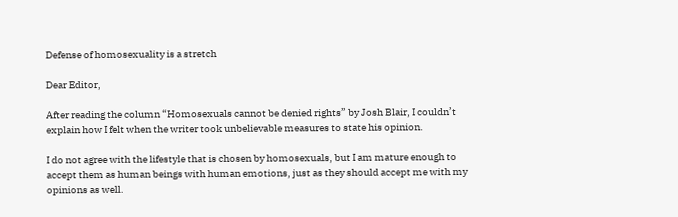Defense of homosexuality is a stretch

Dear Editor,

After reading the column “Homosexuals cannot be denied rights” by Josh Blair, I couldn’t explain how I felt when the writer took unbelievable measures to state his opinion.

I do not agree with the lifestyle that is chosen by homosexuals, but I am mature enough to accept them as human beings with human emotions, just as they should accept me with my opinions as well.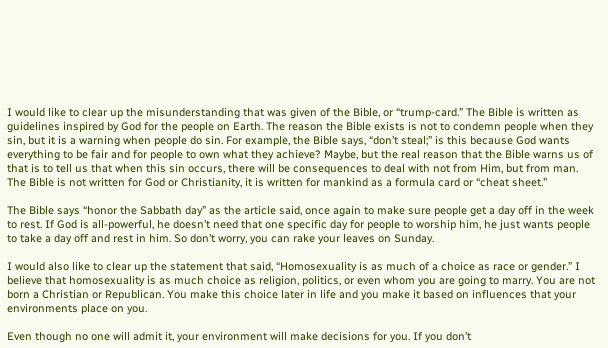I would like to clear up the misunderstanding that was given of the Bible, or “trump-card.” The Bible is written as guidelines inspired by God for the people on Earth. The reason the Bible exists is not to condemn people when they sin, but it is a warning when people do sin. For example, the Bible says, “don’t steal;” is this because God wants everything to be fair and for people to own what they achieve? Maybe, but the real reason that the Bible warns us of that is to tell us that when this sin occurs, there will be consequences to deal with not from Him, but from man. The Bible is not written for God or Christianity, it is written for mankind as a formula card or “cheat sheet.”

The Bible says “honor the Sabbath day” as the article said, once again to make sure people get a day off in the week to rest. If God is all-powerful, he doesn’t need that one specific day for people to worship him, he just wants people to take a day off and rest in him. So don’t worry, you can rake your leaves on Sunday.

I would also like to clear up the statement that said, “Homosexuality is as much of a choice as race or gender.” I believe that homosexuality is as much choice as religion, politics, or even whom you are going to marry. You are not born a Christian or Republican. You make this choice later in life and you make it based on influences that your environments place on you.

Even though no one will admit it, your environment will make decisions for you. If you don’t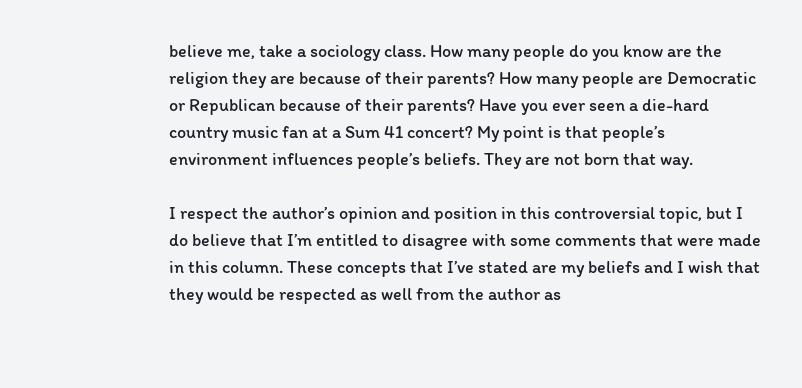believe me, take a sociology class. How many people do you know are the religion they are because of their parents? How many people are Democratic or Republican because of their parents? Have you ever seen a die-hard country music fan at a Sum 41 concert? My point is that people’s environment influences people’s beliefs. They are not born that way.

I respect the author’s opinion and position in this controversial topic, but I do believe that I’m entitled to disagree with some comments that were made in this column. These concepts that I’ve stated are my beliefs and I wish that they would be respected as well from the author as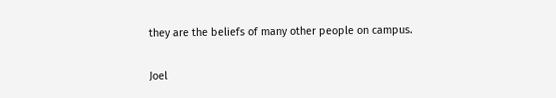they are the beliefs of many other people on campus.

Joel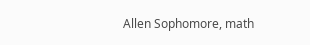Allen Sophomore, math